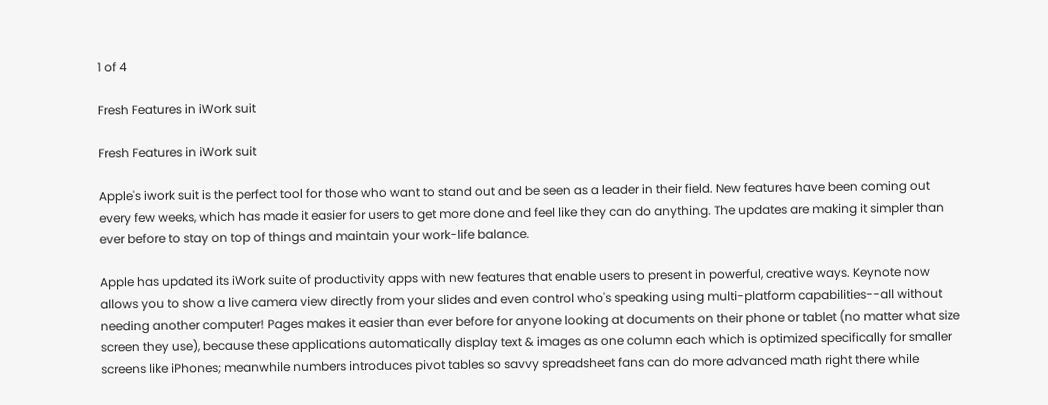1 of 4

Fresh Features in iWork suit

Fresh Features in iWork suit

Apple's iwork suit is the perfect tool for those who want to stand out and be seen as a leader in their field. New features have been coming out every few weeks, which has made it easier for users to get more done and feel like they can do anything. The updates are making it simpler than ever before to stay on top of things and maintain your work-life balance.

Apple has updated its iWork suite of productivity apps with new features that enable users to present in powerful, creative ways. Keynote now allows you to show a live camera view directly from your slides and even control who's speaking using multi-platform capabilities--all without needing another computer! Pages makes it easier than ever before for anyone looking at documents on their phone or tablet (no matter what size screen they use), because these applications automatically display text & images as one column each which is optimized specifically for smaller screens like iPhones; meanwhile numbers introduces pivot tables so savvy spreadsheet fans can do more advanced math right there while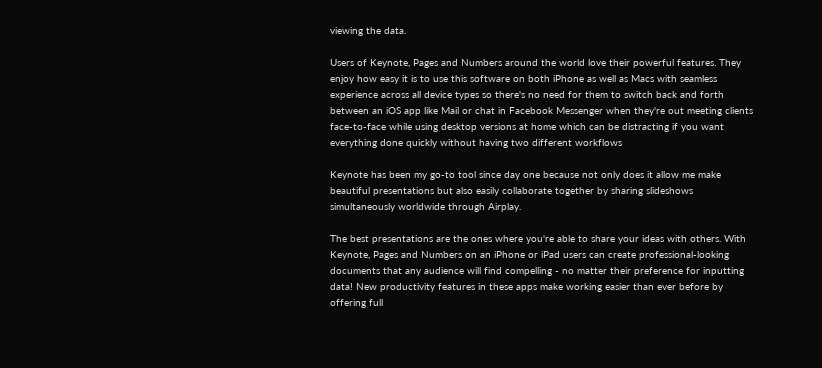viewing the data.

Users of Keynote, Pages and Numbers around the world love their powerful features. They enjoy how easy it is to use this software on both iPhone as well as Macs with seamless experience across all device types so there's no need for them to switch back and forth between an iOS app like Mail or chat in Facebook Messenger when they're out meeting clients face-to-face while using desktop versions at home which can be distracting if you want everything done quickly without having two different workflows

Keynote has been my go-to tool since day one because not only does it allow me make beautiful presentations but also easily collaborate together by sharing slideshows simultaneously worldwide through Airplay.

The best presentations are the ones where you're able to share your ideas with others. With Keynote, Pages and Numbers on an iPhone or iPad users can create professional-looking documents that any audience will find compelling - no matter their preference for inputting data! New productivity features in these apps make working easier than ever before by offering full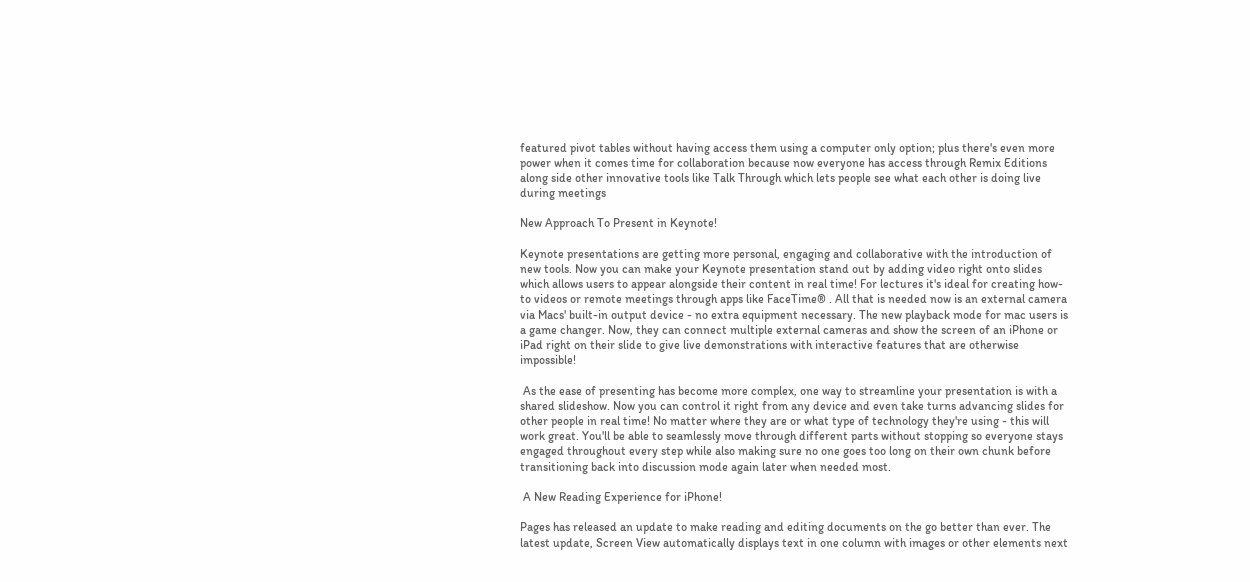featured pivot tables without having access them using a computer only option; plus there's even more power when it comes time for collaboration because now everyone has access through Remix Editions along side other innovative tools like Talk Through which lets people see what each other is doing live during meetings

New Approach To Present in Keynote!

Keynote presentations are getting more personal, engaging and collaborative with the introduction of new tools. Now you can make your Keynote presentation stand out by adding video right onto slides which allows users to appear alongside their content in real time! For lectures it's ideal for creating how-to videos or remote meetings through apps like FaceTime® . All that is needed now is an external camera via Macs' built-in output device - no extra equipment necessary. The new playback mode for mac users is a game changer. Now, they can connect multiple external cameras and show the screen of an iPhone or iPad right on their slide to give live demonstrations with interactive features that are otherwise impossible!

 As the ease of presenting has become more complex, one way to streamline your presentation is with a shared slideshow. Now you can control it right from any device and even take turns advancing slides for other people in real time! No matter where they are or what type of technology they're using - this will work great. You'll be able to seamlessly move through different parts without stopping so everyone stays engaged throughout every step while also making sure no one goes too long on their own chunk before transitioning back into discussion mode again later when needed most.

 A New Reading Experience for iPhone!

Pages has released an update to make reading and editing documents on the go better than ever. The latest update, Screen View automatically displays text in one column with images or other elements next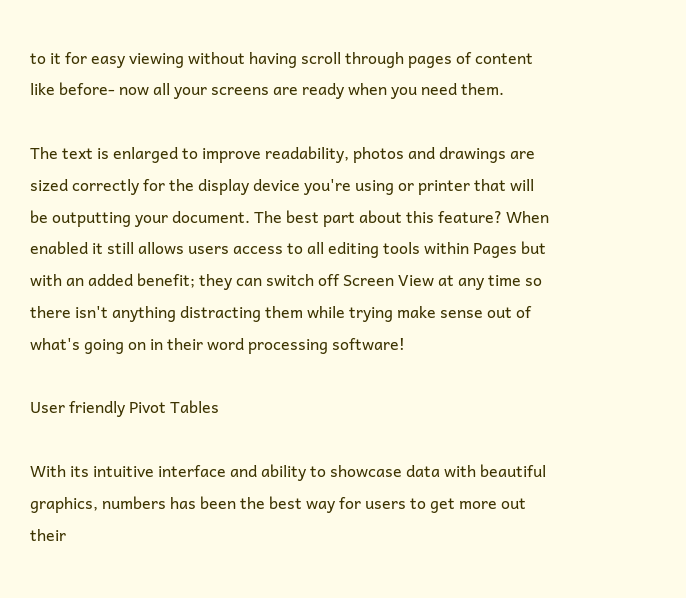to it for easy viewing without having scroll through pages of content like before- now all your screens are ready when you need them.

The text is enlarged to improve readability, photos and drawings are sized correctly for the display device you're using or printer that will be outputting your document. The best part about this feature? When enabled it still allows users access to all editing tools within Pages but with an added benefit; they can switch off Screen View at any time so there isn't anything distracting them while trying make sense out of what's going on in their word processing software!

User friendly Pivot Tables

With its intuitive interface and ability to showcase data with beautiful graphics, numbers has been the best way for users to get more out their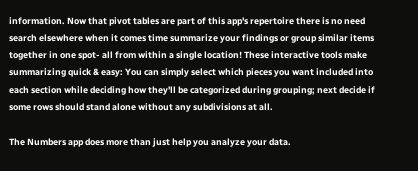information. Now that pivot tables are part of this app's repertoire there is no need search elsewhere when it comes time summarize your findings or group similar items together in one spot- all from within a single location! These interactive tools make summarizing quick & easy: You can simply select which pieces you want included into each section while deciding how they'll be categorized during grouping; next decide if some rows should stand alone without any subdivisions at all.

The Numbers app does more than just help you analyze your data.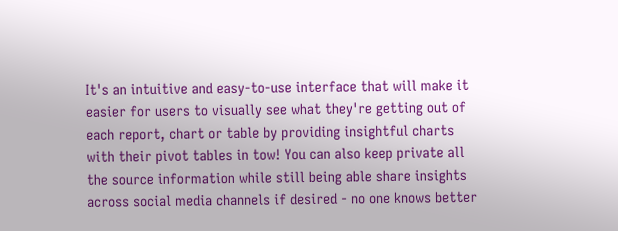It's an intuitive and easy-to-use interface that will make it easier for users to visually see what they're getting out of each report, chart or table by providing insightful charts with their pivot tables in tow! You can also keep private all the source information while still being able share insights across social media channels if desired - no one knows better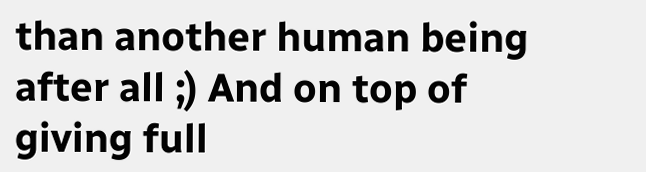than another human being after all ;) And on top of giving full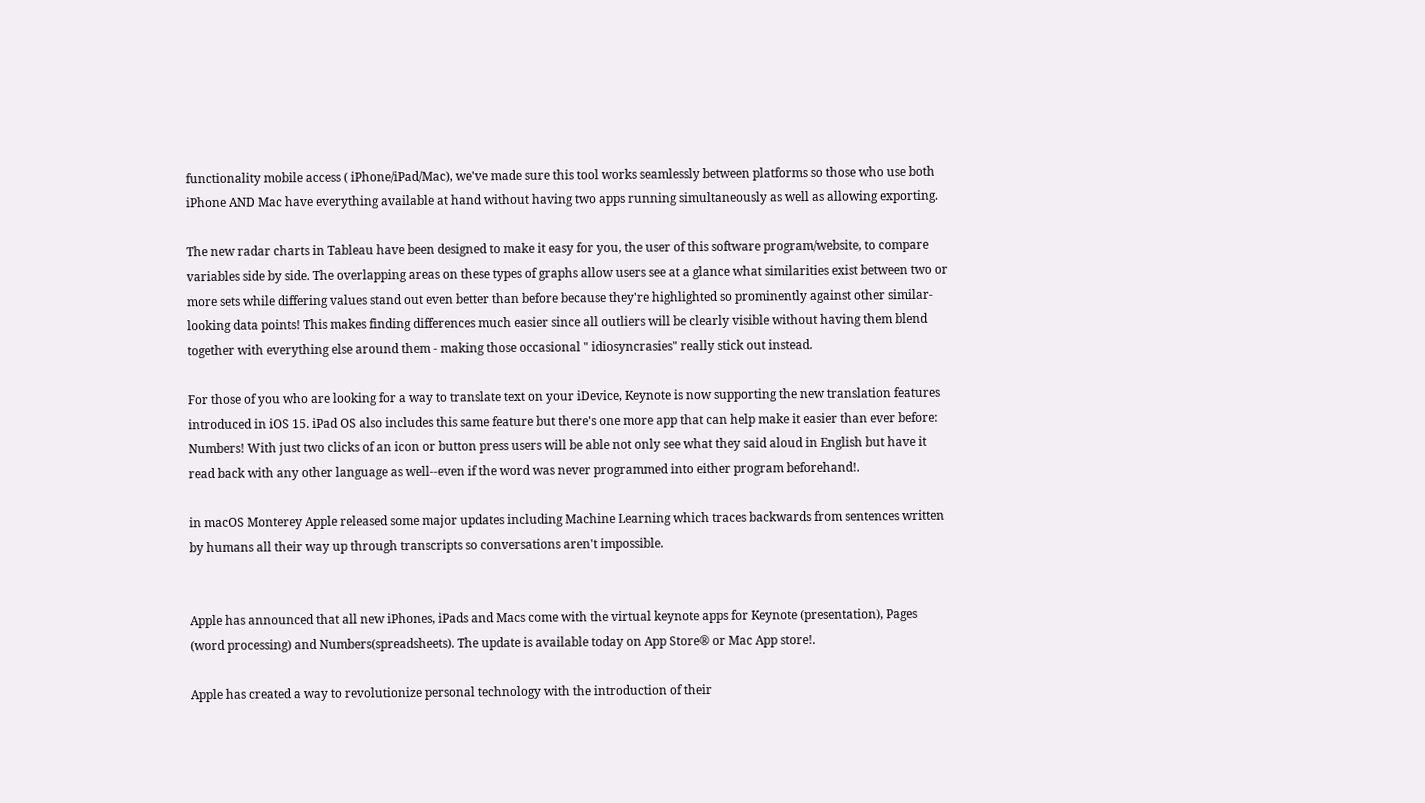functionality mobile access ( iPhone/iPad/Mac), we've made sure this tool works seamlessly between platforms so those who use both iPhone AND Mac have everything available at hand without having two apps running simultaneously as well as allowing exporting.

The new radar charts in Tableau have been designed to make it easy for you, the user of this software program/website, to compare variables side by side. The overlapping areas on these types of graphs allow users see at a glance what similarities exist between two or more sets while differing values stand out even better than before because they're highlighted so prominently against other similar-looking data points! This makes finding differences much easier since all outliers will be clearly visible without having them blend together with everything else around them - making those occasional " idiosyncrasies" really stick out instead.

For those of you who are looking for a way to translate text on your iDevice, Keynote is now supporting the new translation features introduced in iOS 15. iPad OS also includes this same feature but there's one more app that can help make it easier than ever before: Numbers! With just two clicks of an icon or button press users will be able not only see what they said aloud in English but have it read back with any other language as well--even if the word was never programmed into either program beforehand!.

in macOS Monterey Apple released some major updates including Machine Learning which traces backwards from sentences written by humans all their way up through transcripts so conversations aren't impossible.


Apple has announced that all new iPhones, iPads and Macs come with the virtual keynote apps for Keynote (presentation), Pages (word processing) and Numbers(spreadsheets). The update is available today on App Store® or Mac App store!.

Apple has created a way to revolutionize personal technology with the introduction of their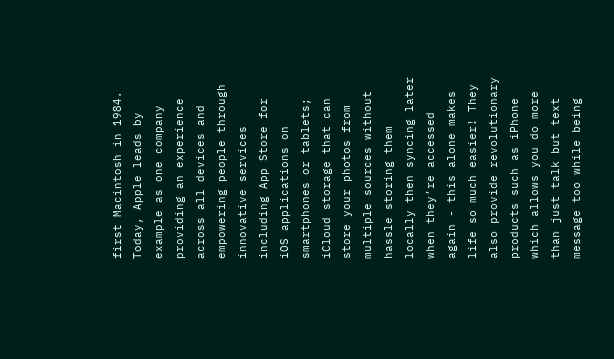first Macintosh in 1984. Today, Apple leads by example as one company providing an experience across all devices and empowering people through innovative services including App Store for iOS applications on smartphones or tablets; iCloud storage that can store your photos from multiple sources without hassle storing them locally then syncing later when they’re accessed again - this alone makes life so much easier! They also provide revolutionary products such as iPhone which allows you do more than just talk but text message too while being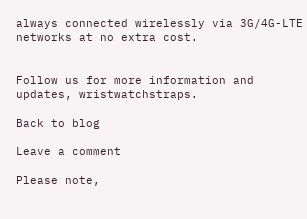always connected wirelessly via 3G/4G-LTE networks at no extra cost.


Follow us for more information and updates, wristwatchstraps.

Back to blog

Leave a comment

Please note,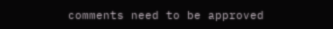comments need to be approved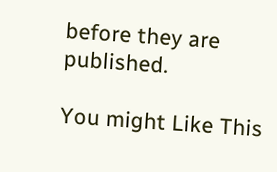before they are published.

You might Like This